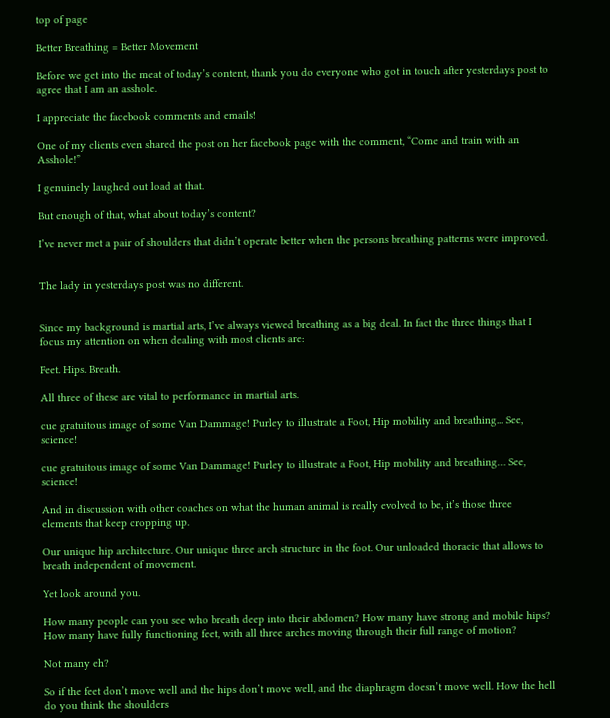top of page

Better Breathing = Better Movement

Before we get into the meat of today’s content, thank you do everyone who got in touch after yesterdays post to agree that I am an asshole.

I appreciate the facebook comments and emails!

One of my clients even shared the post on her facebook page with the comment, “Come and train with an Asshole!”

I genuinely laughed out load at that.

But enough of that, what about today’s content?

I’ve never met a pair of shoulders that didn’t operate better when the persons breathing patterns were improved.


The lady in yesterdays post was no different.


Since my background is martial arts, I’ve always viewed breathing as a big deal. In fact the three things that I focus my attention on when dealing with most clients are:

Feet. Hips. Breath.

All three of these are vital to performance in martial arts.

cue gratuitous image of some Van Dammage! Purley to illustrate a Foot, Hip mobility and breathing... See, science!

cue gratuitous image of some Van Dammage! Purley to illustrate a Foot, Hip mobility and breathing… See, science!

And in discussion with other coaches on what the human animal is really evolved to be, it’s those three elements that keep cropping up.

Our unique hip architecture. Our unique three arch structure in the foot. Our unloaded thoracic that allows to breath independent of movement.

Yet look around you.

How many people can you see who breath deep into their abdomen? How many have strong and mobile hips? How many have fully functioning feet, with all three arches moving through their full range of motion?

Not many eh?

So if the feet don’t move well and the hips don’t move well, and the diaphragm doesn’t move well. How the hell do you think the shoulders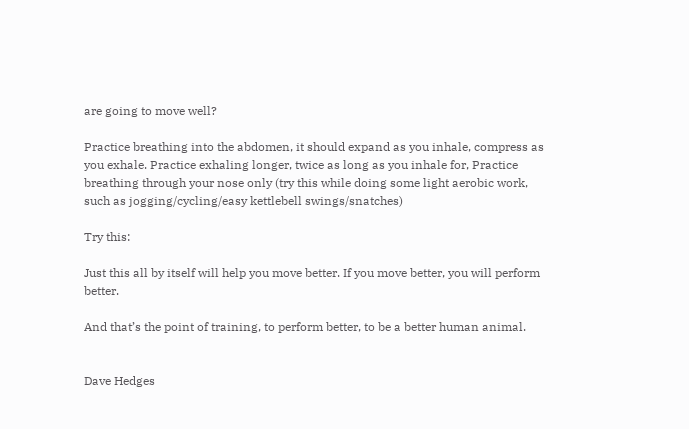are going to move well?

Practice breathing into the abdomen, it should expand as you inhale, compress as you exhale. Practice exhaling longer, twice as long as you inhale for, Practice breathing through your nose only (try this while doing some light aerobic work, such as jogging/cycling/easy kettlebell swings/snatches)

Try this:

Just this all by itself will help you move better. If you move better, you will perform better.

And that’s the point of training, to perform better, to be a better human animal.


Dave Hedges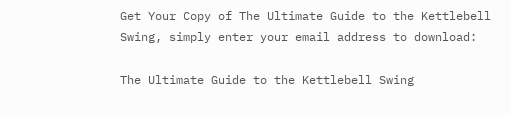Get Your Copy of The Ultimate Guide to the Kettlebell Swing, simply enter your email address to download:

The Ultimate Guide to the Kettlebell Swing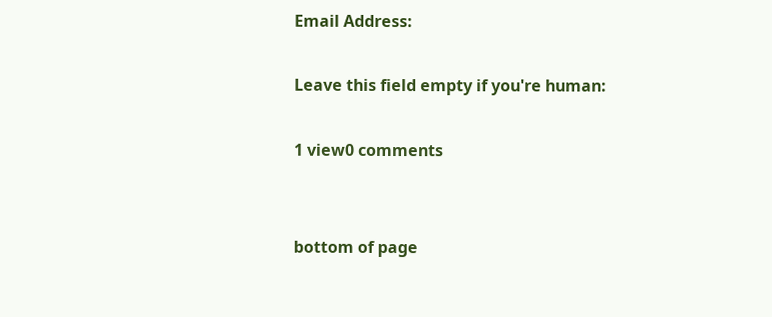Email Address:

Leave this field empty if you're human:

1 view0 comments


bottom of page